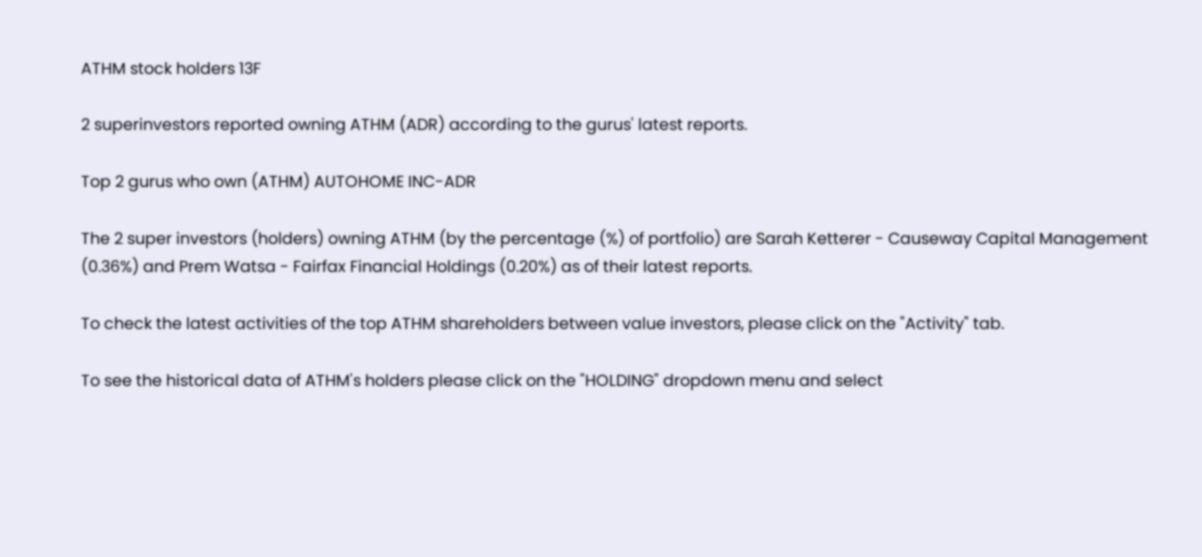ATHM stock holders 13F

2 superinvestors reported owning ATHM (ADR) according to the gurus' latest reports.

Top 2 gurus who own (ATHM) AUTOHOME INC-ADR

The 2 super investors (holders) owning ATHM (by the percentage (%) of portfolio) are Sarah Ketterer - Causeway Capital Management (0.36%) and Prem Watsa - Fairfax Financial Holdings (0.20%) as of their latest reports.

To check the latest activities of the top ATHM shareholders between value investors, please click on the "Activity" tab.

To see the historical data of ATHM's holders please click on the "HOLDING" dropdown menu and select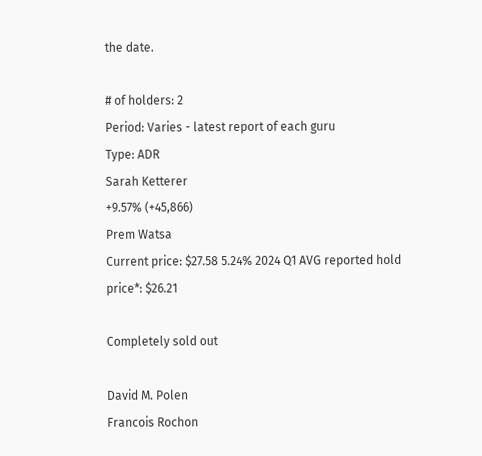the date.

# of holders: 2
Period: Varies - latest report of each guru
Type: ADR
Sarah Ketterer
+9.57% (+45,866)
Prem Watsa
Current price: $27.58 5.24% 2024 Q1 AVG reported hold price*: $26.21

Completely sold out

David M. Polen
Francois Rochon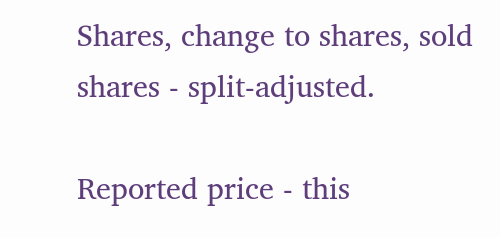Shares, change to shares, sold shares - split-adjusted.

Reported price - this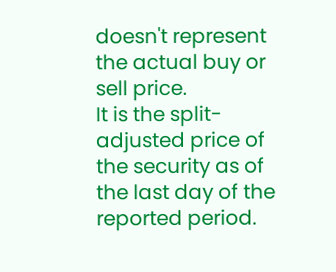doesn't represent the actual buy or sell price.
It is the split-adjusted price of the security as of the last day of the reported period.